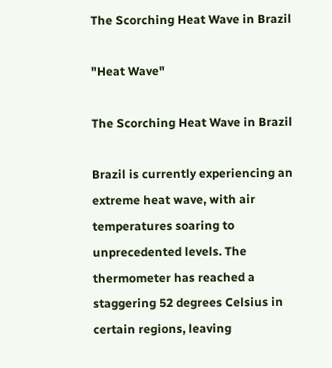The Scorching Heat Wave in Brazil

"Heat Wave"

The Scorching Heat Wave in Brazil

Brazil is currently experiencing an extreme heat wave, with air temperatures soaring to unprecedented levels. The thermometer has reached a staggering 52 degrees Celsius in certain regions, leaving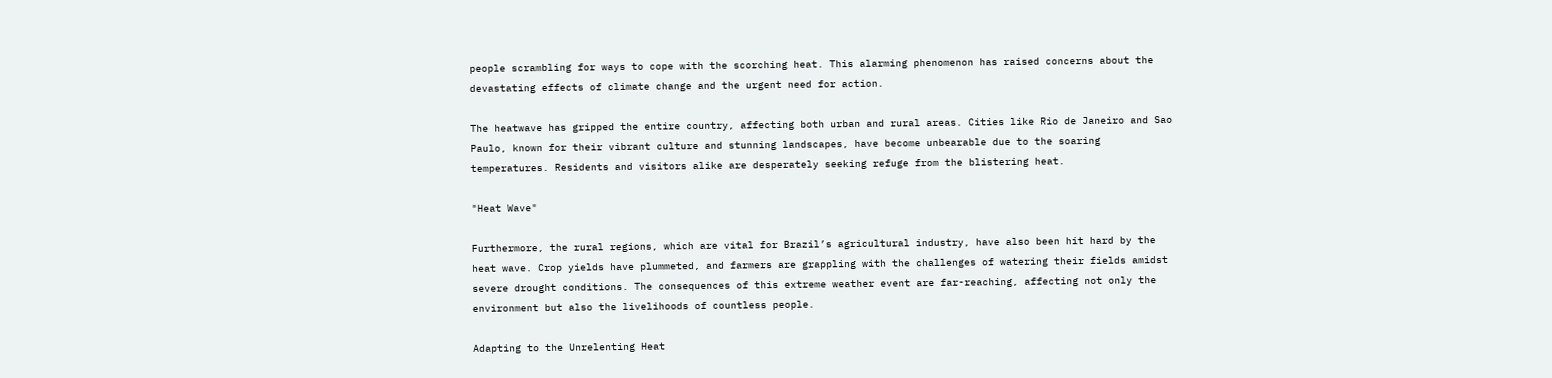people scrambling for ways to cope with the scorching heat. This alarming phenomenon has raised concerns about the devastating effects of climate change and the urgent need for action.

The heatwave has gripped the entire country, affecting both urban and rural areas. Cities like Rio de Janeiro and Sao Paulo, known for their vibrant culture and stunning landscapes, have become unbearable due to the soaring temperatures. Residents and visitors alike are desperately seeking refuge from the blistering heat.

"Heat Wave"

Furthermore, the rural regions, which are vital for Brazil’s agricultural industry, have also been hit hard by the heat wave. Crop yields have plummeted, and farmers are grappling with the challenges of watering their fields amidst severe drought conditions. The consequences of this extreme weather event are far-reaching, affecting not only the environment but also the livelihoods of countless people.

Adapting to the Unrelenting Heat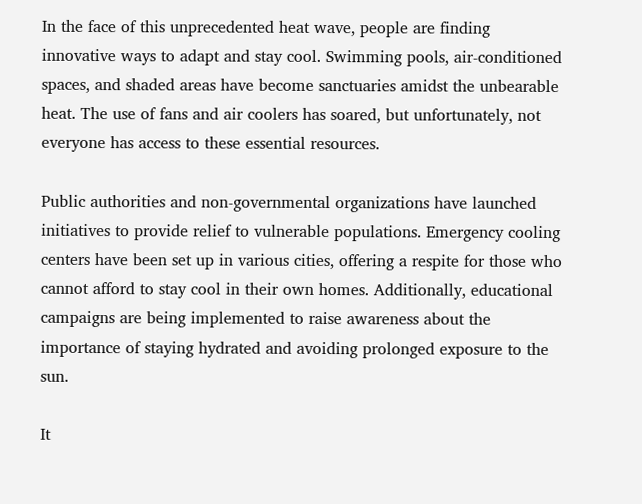In the face of this unprecedented heat wave, people are finding innovative ways to adapt and stay cool. Swimming pools, air-conditioned spaces, and shaded areas have become sanctuaries amidst the unbearable heat. The use of fans and air coolers has soared, but unfortunately, not everyone has access to these essential resources.

Public authorities and non-governmental organizations have launched initiatives to provide relief to vulnerable populations. Emergency cooling centers have been set up in various cities, offering a respite for those who cannot afford to stay cool in their own homes. Additionally, educational campaigns are being implemented to raise awareness about the importance of staying hydrated and avoiding prolonged exposure to the sun.

It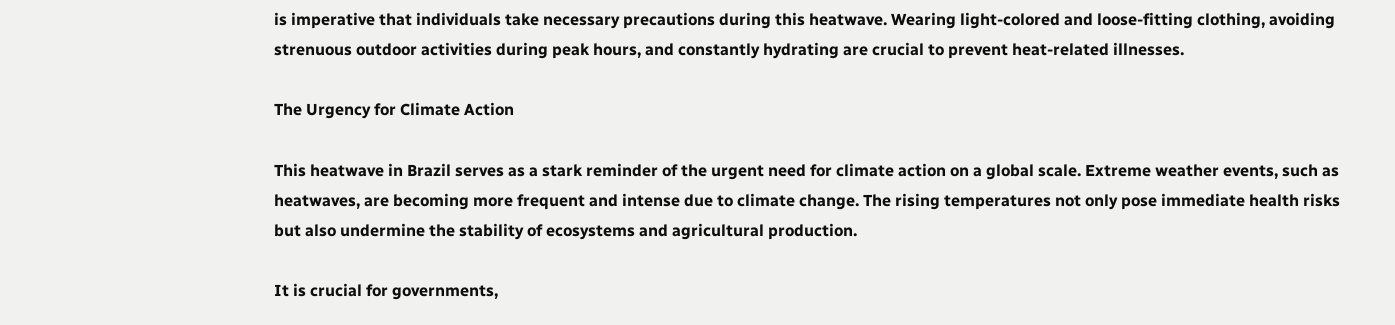is imperative that individuals take necessary precautions during this heatwave. Wearing light-colored and loose-fitting clothing, avoiding strenuous outdoor activities during peak hours, and constantly hydrating are crucial to prevent heat-related illnesses.

The Urgency for Climate Action

This heatwave in Brazil serves as a stark reminder of the urgent need for climate action on a global scale. Extreme weather events, such as heatwaves, are becoming more frequent and intense due to climate change. The rising temperatures not only pose immediate health risks but also undermine the stability of ecosystems and agricultural production.

It is crucial for governments,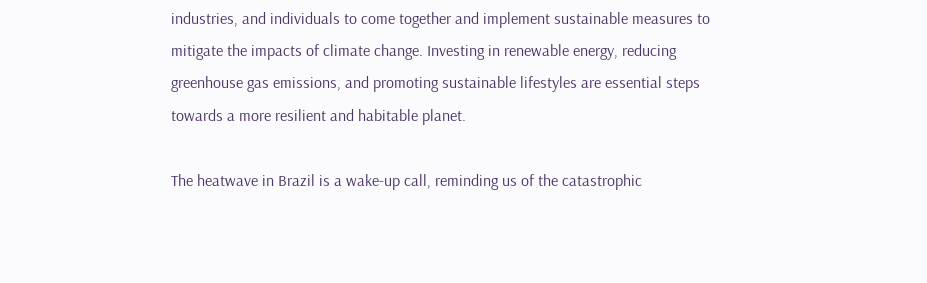industries, and individuals to come together and implement sustainable measures to mitigate the impacts of climate change. Investing in renewable energy, reducing greenhouse gas emissions, and promoting sustainable lifestyles are essential steps towards a more resilient and habitable planet.

The heatwave in Brazil is a wake-up call, reminding us of the catastrophic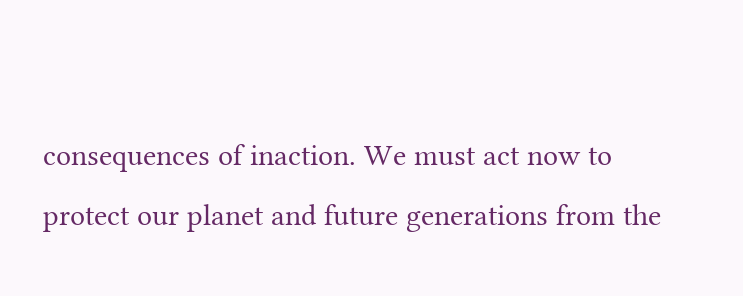consequences of inaction. We must act now to protect our planet and future generations from the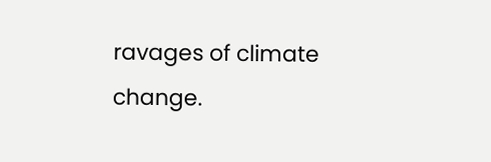ravages of climate change.